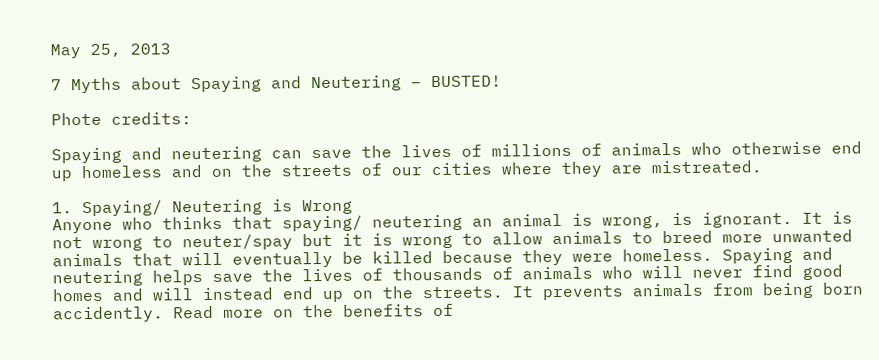May 25, 2013

7 Myths about Spaying and Neutering – BUSTED!

Phote credits:

Spaying and neutering can save the lives of millions of animals who otherwise end up homeless and on the streets of our cities where they are mistreated.

1. Spaying/ Neutering is Wrong
Anyone who thinks that spaying/ neutering an animal is wrong, is ignorant. It is not wrong to neuter/spay but it is wrong to allow animals to breed more unwanted animals that will eventually be killed because they were homeless. Spaying and neutering helps save the lives of thousands of animals who will never find good homes and will instead end up on the streets. It prevents animals from being born accidently. Read more on the benefits of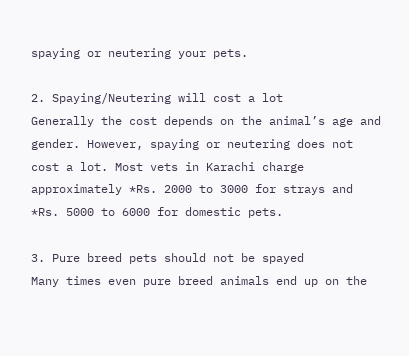spaying or neutering your pets.

2. Spaying/Neutering will cost a lot
Generally the cost depends on the animal’s age and gender. However, spaying or neutering does not cost a lot. Most vets in Karachi charge approximately *Rs. 2000 to 3000 for strays and *Rs. 5000 to 6000 for domestic pets.

3. Pure breed pets should not be spayed
Many times even pure breed animals end up on the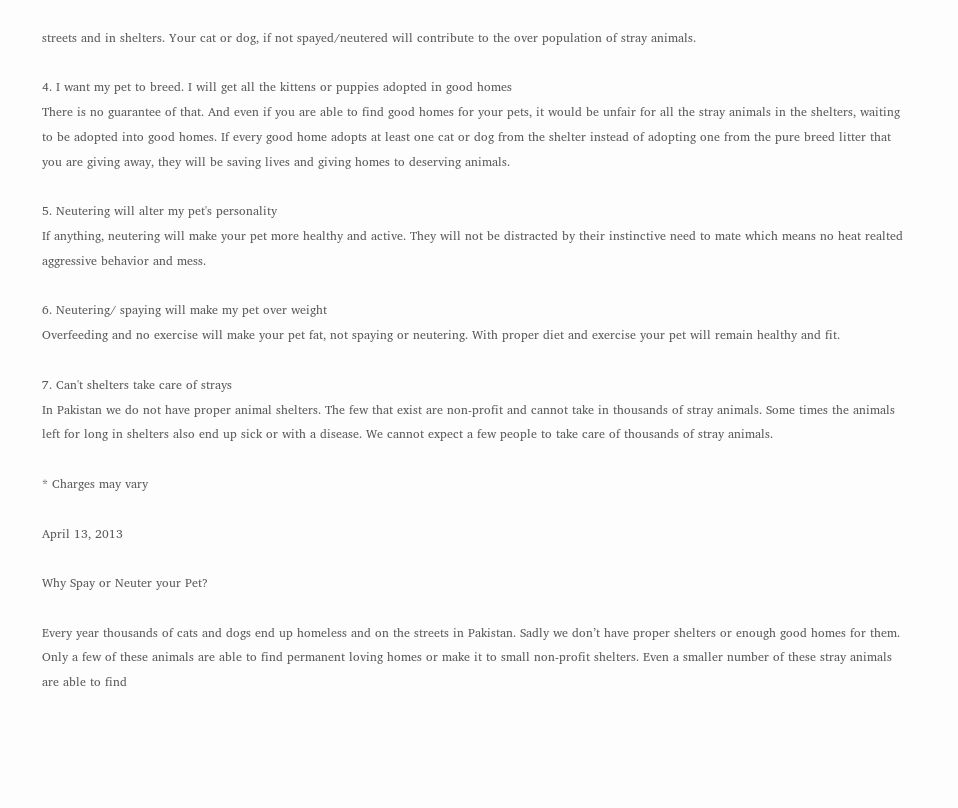streets and in shelters. Your cat or dog, if not spayed/neutered will contribute to the over population of stray animals.

4. I want my pet to breed. I will get all the kittens or puppies adopted in good homes
There is no guarantee of that. And even if you are able to find good homes for your pets, it would be unfair for all the stray animals in the shelters, waiting to be adopted into good homes. If every good home adopts at least one cat or dog from the shelter instead of adopting one from the pure breed litter that you are giving away, they will be saving lives and giving homes to deserving animals.

5. Neutering will alter my pet's personality
If anything, neutering will make your pet more healthy and active. They will not be distracted by their instinctive need to mate which means no heat realted aggressive behavior and mess.

6. Neutering/ spaying will make my pet over weight
Overfeeding and no exercise will make your pet fat, not spaying or neutering. With proper diet and exercise your pet will remain healthy and fit.

7. Can't shelters take care of strays
In Pakistan we do not have proper animal shelters. The few that exist are non-profit and cannot take in thousands of stray animals. Some times the animals left for long in shelters also end up sick or with a disease. We cannot expect a few people to take care of thousands of stray animals.

* Charges may vary

April 13, 2013

Why Spay or Neuter your Pet?

Every year thousands of cats and dogs end up homeless and on the streets in Pakistan. Sadly we don’t have proper shelters or enough good homes for them. Only a few of these animals are able to find permanent loving homes or make it to small non-profit shelters. Even a smaller number of these stray animals are able to find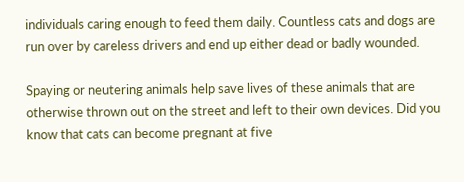individuals caring enough to feed them daily. Countless cats and dogs are run over by careless drivers and end up either dead or badly wounded.

Spaying or neutering animals help save lives of these animals that are otherwise thrown out on the street and left to their own devices. Did you know that cats can become pregnant at five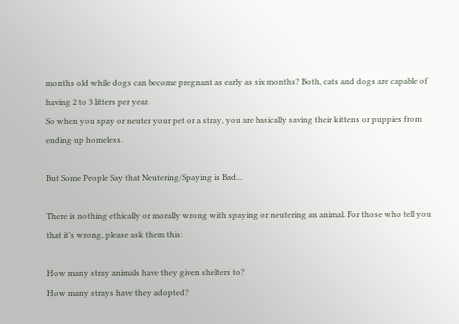months old while dogs can become pregnant as early as six months? Both, cats and dogs are capable of having 2 to 3 litters per year.
So when you spay or neuter your pet or a stray, you are basically saving their kittens or puppies from ending up homeless.

But Some People Say that Neutering/Spaying is Bad...

There is nothing ethically or morally wrong with spaying or neutering an animal. For those who tell you that it’s wrong, please ask them this:

How many stray animals have they given shelters to?
How many strays have they adopted?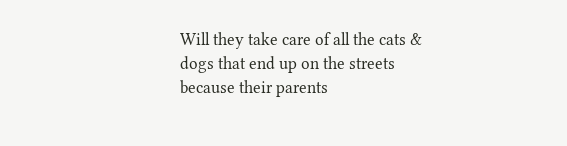Will they take care of all the cats & dogs that end up on the streets because their parents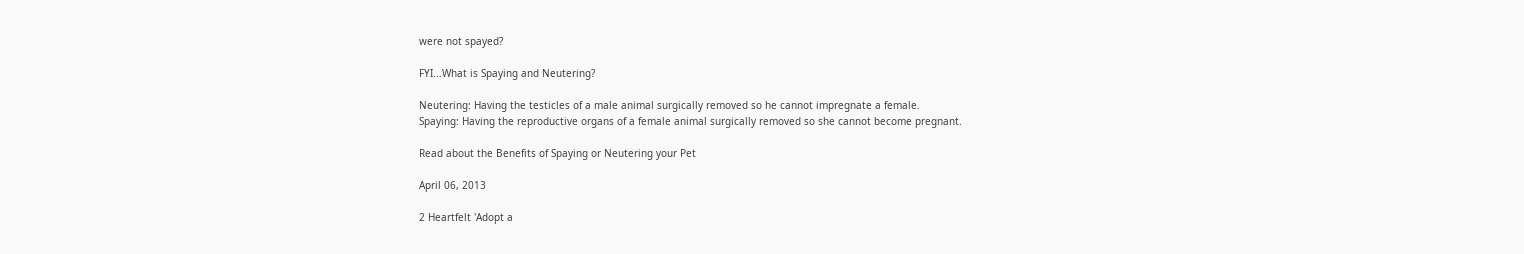were not spayed?

FYI...What is Spaying and Neutering?

Neutering: Having the testicles of a male animal surgically removed so he cannot impregnate a female.
Spaying: Having the reproductive organs of a female animal surgically removed so she cannot become pregnant.

Read about the Benefits of Spaying or Neutering your Pet

April 06, 2013

2 Heartfelt 'Adopt a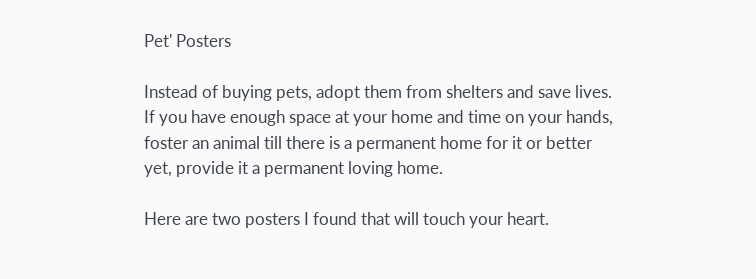Pet' Posters

Instead of buying pets, adopt them from shelters and save lives. If you have enough space at your home and time on your hands, foster an animal till there is a permanent home for it or better yet, provide it a permanent loving home.

Here are two posters I found that will touch your heart.